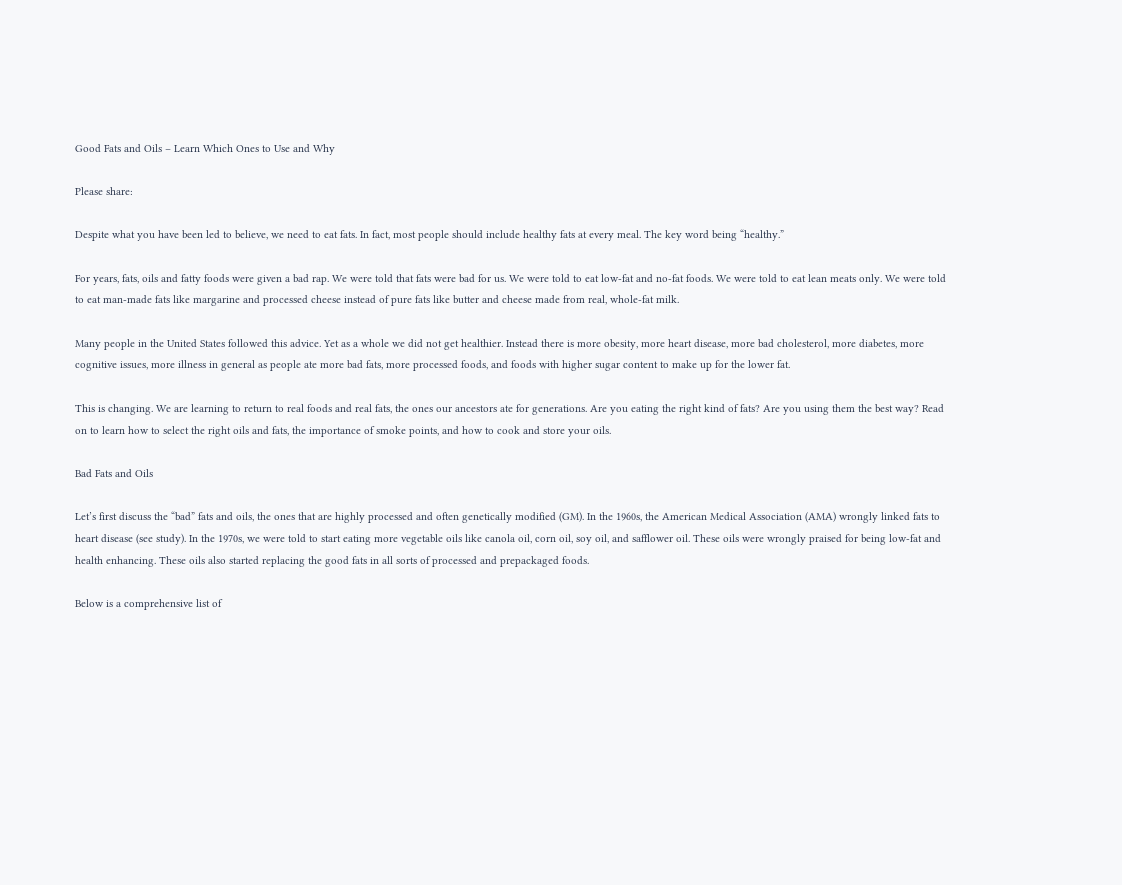Good Fats and Oils – Learn Which Ones to Use and Why

Please share:

Despite what you have been led to believe, we need to eat fats. In fact, most people should include healthy fats at every meal. The key word being “healthy.”

For years, fats, oils and fatty foods were given a bad rap. We were told that fats were bad for us. We were told to eat low-fat and no-fat foods. We were told to eat lean meats only. We were told to eat man-made fats like margarine and processed cheese instead of pure fats like butter and cheese made from real, whole-fat milk.

Many people in the United States followed this advice. Yet as a whole we did not get healthier. Instead there is more obesity, more heart disease, more bad cholesterol, more diabetes, more cognitive issues, more illness in general as people ate more bad fats, more processed foods, and foods with higher sugar content to make up for the lower fat.

This is changing. We are learning to return to real foods and real fats, the ones our ancestors ate for generations. Are you eating the right kind of fats? Are you using them the best way? Read on to learn how to select the right oils and fats, the importance of smoke points, and how to cook and store your oils.

Bad Fats and Oils

Let’s first discuss the “bad” fats and oils, the ones that are highly processed and often genetically modified (GM). In the 1960s, the American Medical Association (AMA) wrongly linked fats to heart disease (see study). In the 1970s, we were told to start eating more vegetable oils like canola oil, corn oil, soy oil, and safflower oil. These oils were wrongly praised for being low-fat and health enhancing. These oils also started replacing the good fats in all sorts of processed and prepackaged foods.

Below is a comprehensive list of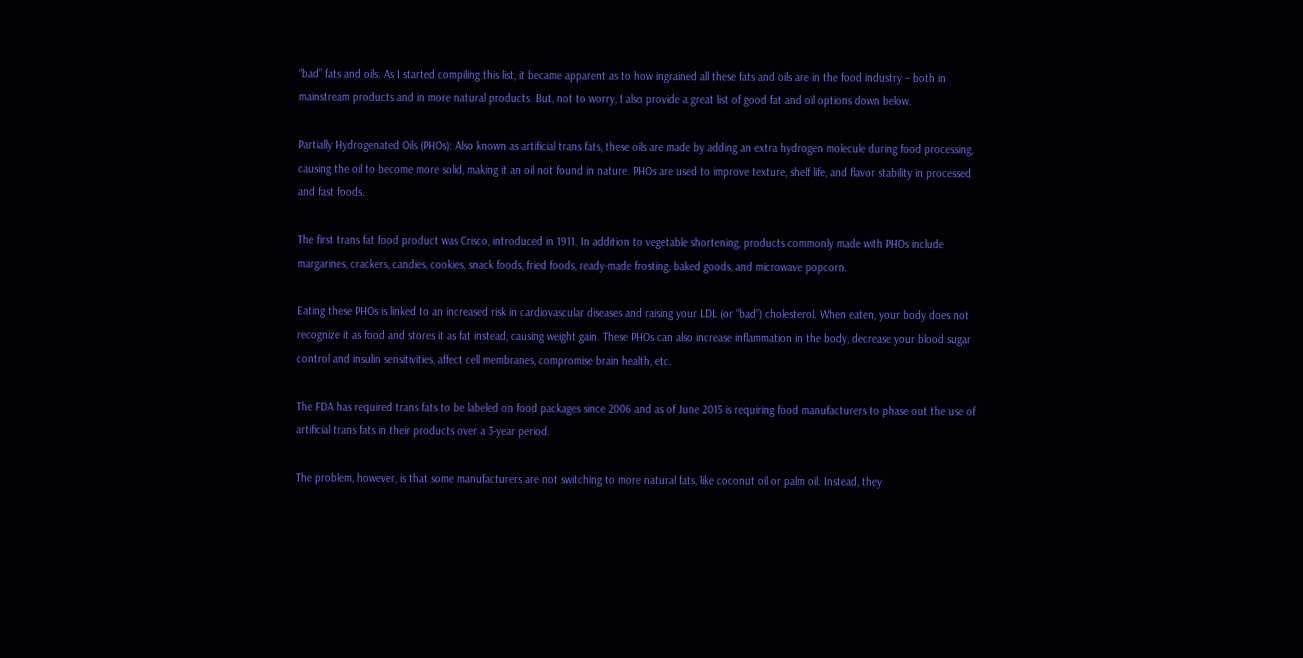“bad” fats and oils. As I started compiling this list, it became apparent as to how ingrained all these fats and oils are in the food industry – both in mainstream products and in more natural products. But, not to worry, I also provide a great list of good fat and oil options down below.

Partially Hydrogenated Oils (PHOs): Also known as artificial trans fats, these oils are made by adding an extra hydrogen molecule during food processing, causing the oil to become more solid, making it an oil not found in nature. PHOs are used to improve texture, shelf life, and flavor stability in processed and fast foods.

The first trans fat food product was Crisco, introduced in 1911. In addition to vegetable shortening, products commonly made with PHOs include margarines, crackers, candies, cookies, snack foods, fried foods, ready-made frosting, baked goods, and microwave popcorn.

Eating these PHOs is linked to an increased risk in cardiovascular diseases and raising your LDL (or “bad”) cholesterol. When eaten, your body does not recognize it as food and stores it as fat instead, causing weight gain. These PHOs can also increase inflammation in the body, decrease your blood sugar control and insulin sensitivities, affect cell membranes, compromise brain health, etc.

The FDA has required trans fats to be labeled on food packages since 2006 and as of June 2015 is requiring food manufacturers to phase out the use of artificial trans fats in their products over a 3-year period.

The problem, however, is that some manufacturers are not switching to more natural fats, like coconut oil or palm oil. Instead, they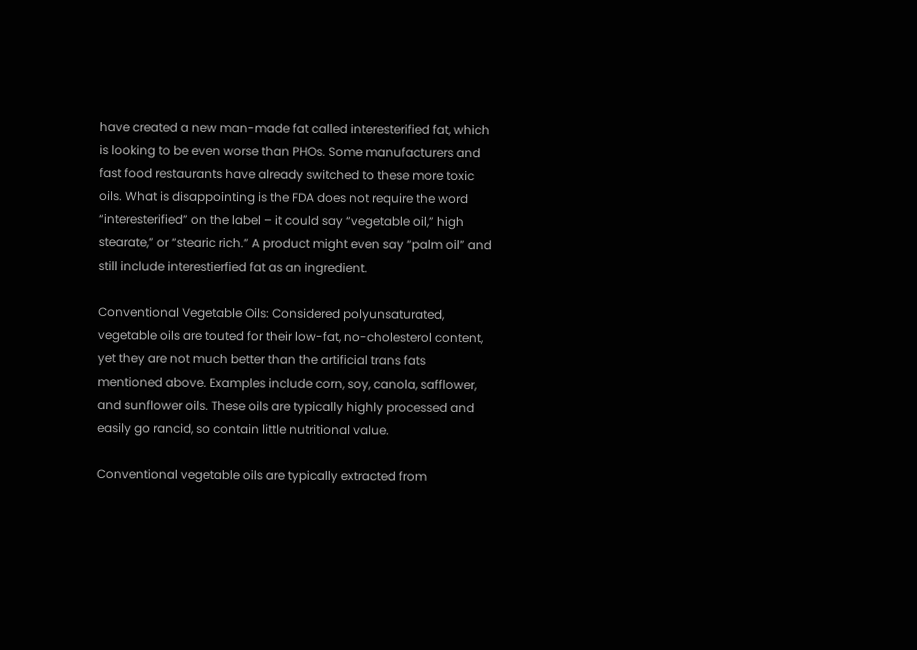have created a new man-made fat called interesterified fat, which is looking to be even worse than PHOs. Some manufacturers and fast food restaurants have already switched to these more toxic oils. What is disappointing is the FDA does not require the word “interesterified” on the label – it could say “vegetable oil,” high stearate,” or “stearic rich.” A product might even say “palm oil” and still include interestierfied fat as an ingredient.

Conventional Vegetable Oils: Considered polyunsaturated, vegetable oils are touted for their low-fat, no-cholesterol content, yet they are not much better than the artificial trans fats mentioned above. Examples include corn, soy, canola, safflower, and sunflower oils. These oils are typically highly processed and easily go rancid, so contain little nutritional value.

Conventional vegetable oils are typically extracted from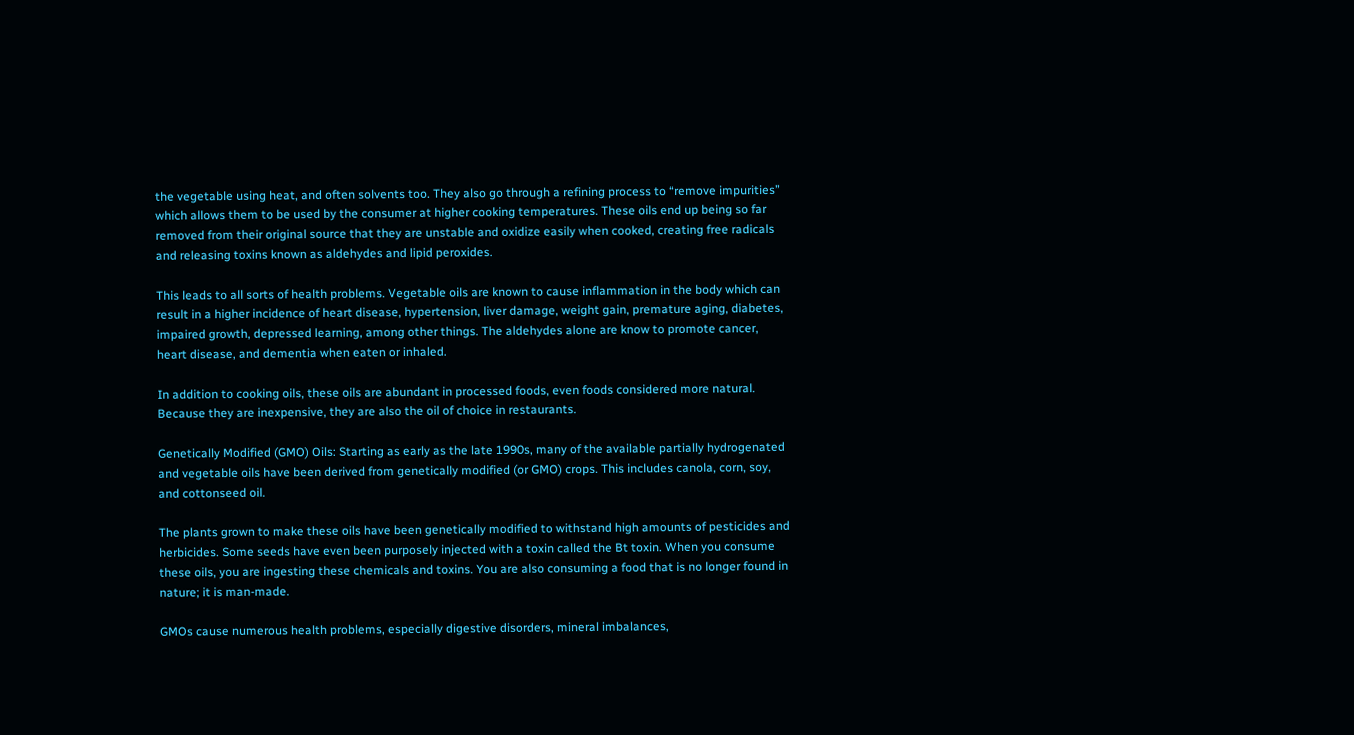the vegetable using heat, and often solvents too. They also go through a refining process to “remove impurities” which allows them to be used by the consumer at higher cooking temperatures. These oils end up being so far removed from their original source that they are unstable and oxidize easily when cooked, creating free radicals and releasing toxins known as aldehydes and lipid peroxides.

This leads to all sorts of health problems. Vegetable oils are known to cause inflammation in the body which can result in a higher incidence of heart disease, hypertension, liver damage, weight gain, premature aging, diabetes, impaired growth, depressed learning, among other things. The aldehydes alone are know to promote cancer, heart disease, and dementia when eaten or inhaled.

In addition to cooking oils, these oils are abundant in processed foods, even foods considered more natural. Because they are inexpensive, they are also the oil of choice in restaurants.

Genetically Modified (GMO) Oils: Starting as early as the late 1990s, many of the available partially hydrogenated and vegetable oils have been derived from genetically modified (or GMO) crops. This includes canola, corn, soy, and cottonseed oil.

The plants grown to make these oils have been genetically modified to withstand high amounts of pesticides and herbicides. Some seeds have even been purposely injected with a toxin called the Bt toxin. When you consume these oils, you are ingesting these chemicals and toxins. You are also consuming a food that is no longer found in nature; it is man-made.

GMOs cause numerous health problems, especially digestive disorders, mineral imbalances,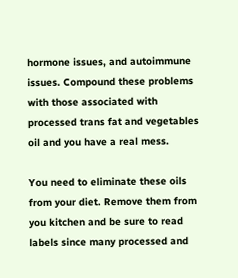hormone issues, and autoimmune issues. Compound these problems with those associated with processed trans fat and vegetables oil and you have a real mess.

You need to eliminate these oils from your diet. Remove them from you kitchen and be sure to read labels since many processed and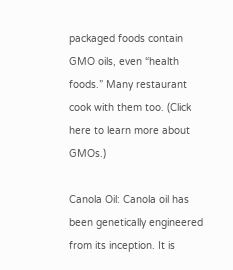packaged foods contain GMO oils, even “health foods.” Many restaurant cook with them too. (Click here to learn more about GMOs.)

Canola Oil: Canola oil has been genetically engineered from its inception. It is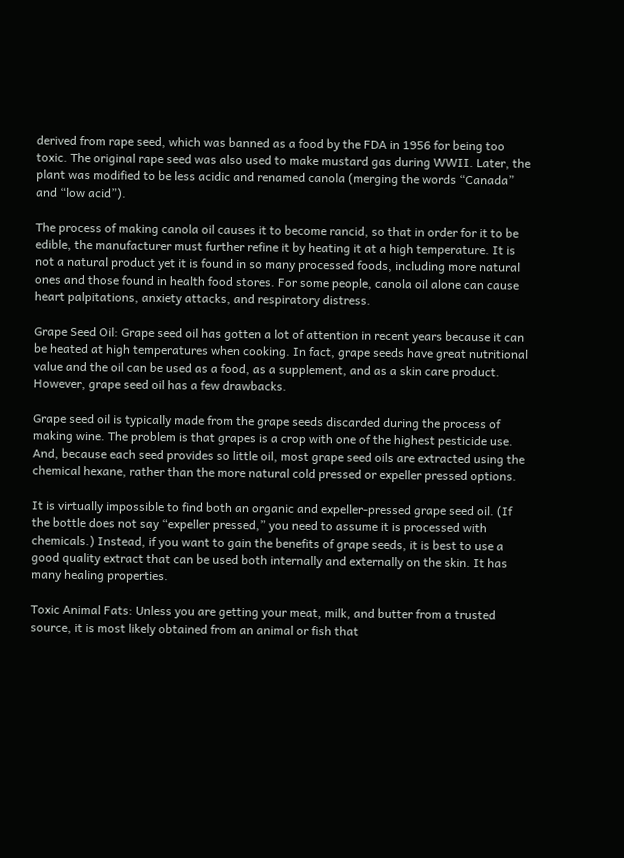derived from rape seed, which was banned as a food by the FDA in 1956 for being too toxic. The original rape seed was also used to make mustard gas during WWII. Later, the plant was modified to be less acidic and renamed canola (merging the words “Canada” and “low acid”).

The process of making canola oil causes it to become rancid, so that in order for it to be edible, the manufacturer must further refine it by heating it at a high temperature. It is not a natural product yet it is found in so many processed foods, including more natural ones and those found in health food stores. For some people, canola oil alone can cause heart palpitations, anxiety attacks, and respiratory distress.

Grape Seed Oil: Grape seed oil has gotten a lot of attention in recent years because it can be heated at high temperatures when cooking. In fact, grape seeds have great nutritional value and the oil can be used as a food, as a supplement, and as a skin care product. However, grape seed oil has a few drawbacks.

Grape seed oil is typically made from the grape seeds discarded during the process of making wine. The problem is that grapes is a crop with one of the highest pesticide use. And, because each seed provides so little oil, most grape seed oils are extracted using the chemical hexane, rather than the more natural cold pressed or expeller pressed options.

It is virtually impossible to find both an organic and expeller-pressed grape seed oil. (If the bottle does not say “expeller pressed,” you need to assume it is processed with chemicals.) Instead, if you want to gain the benefits of grape seeds, it is best to use a good quality extract that can be used both internally and externally on the skin. It has many healing properties.

Toxic Animal Fats: Unless you are getting your meat, milk, and butter from a trusted source, it is most likely obtained from an animal or fish that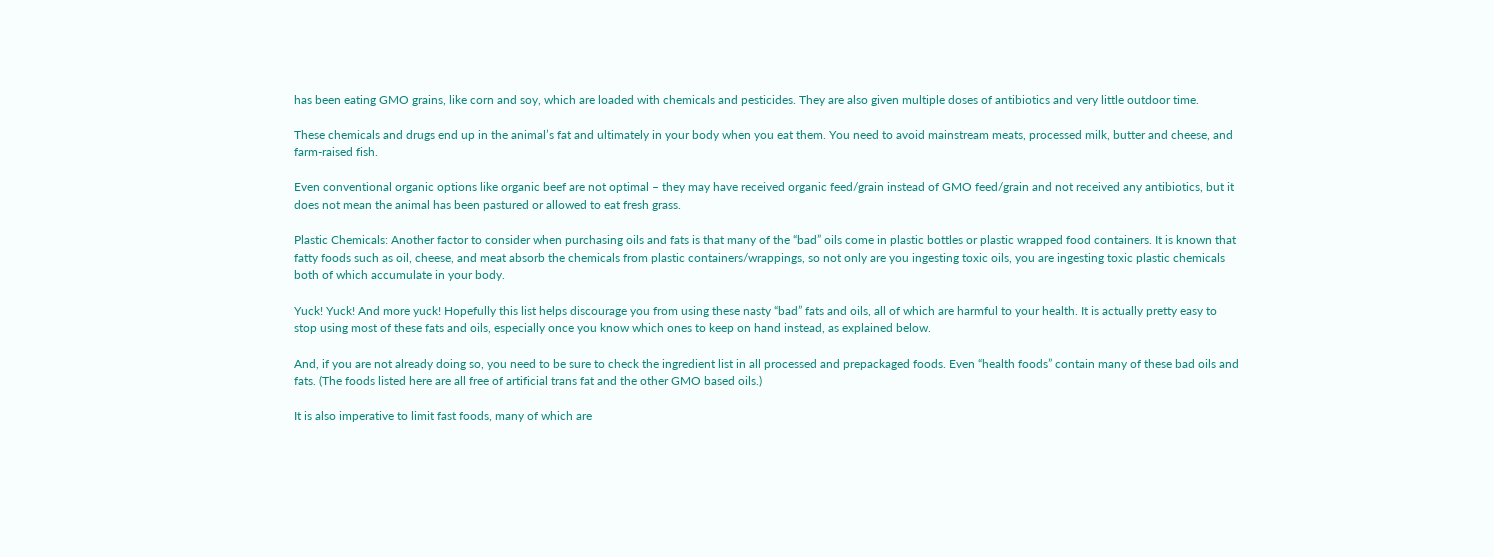has been eating GMO grains, like corn and soy, which are loaded with chemicals and pesticides. They are also given multiple doses of antibiotics and very little outdoor time.

These chemicals and drugs end up in the animal’s fat and ultimately in your body when you eat them. You need to avoid mainstream meats, processed milk, butter and cheese, and farm-raised fish.

Even conventional organic options like organic beef are not optimal – they may have received organic feed/grain instead of GMO feed/grain and not received any antibiotics, but it does not mean the animal has been pastured or allowed to eat fresh grass.

Plastic Chemicals: Another factor to consider when purchasing oils and fats is that many of the “bad” oils come in plastic bottles or plastic wrapped food containers. It is known that fatty foods such as oil, cheese, and meat absorb the chemicals from plastic containers/wrappings, so not only are you ingesting toxic oils, you are ingesting toxic plastic chemicals both of which accumulate in your body.

Yuck! Yuck! And more yuck! Hopefully this list helps discourage you from using these nasty “bad” fats and oils, all of which are harmful to your health. It is actually pretty easy to stop using most of these fats and oils, especially once you know which ones to keep on hand instead, as explained below.

And, if you are not already doing so, you need to be sure to check the ingredient list in all processed and prepackaged foods. Even “health foods” contain many of these bad oils and fats. (The foods listed here are all free of artificial trans fat and the other GMO based oils.)

It is also imperative to limit fast foods, many of which are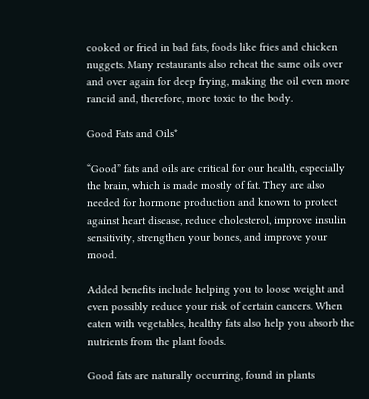cooked or fried in bad fats, foods like fries and chicken nuggets. Many restaurants also reheat the same oils over and over again for deep frying, making the oil even more rancid and, therefore, more toxic to the body.

Good Fats and Oils*

“Good” fats and oils are critical for our health, especially the brain, which is made mostly of fat. They are also needed for hormone production and known to protect against heart disease, reduce cholesterol, improve insulin sensitivity, strengthen your bones, and improve your mood.

Added benefits include helping you to loose weight and even possibly reduce your risk of certain cancers. When eaten with vegetables, healthy fats also help you absorb the nutrients from the plant foods.

Good fats are naturally occurring, found in plants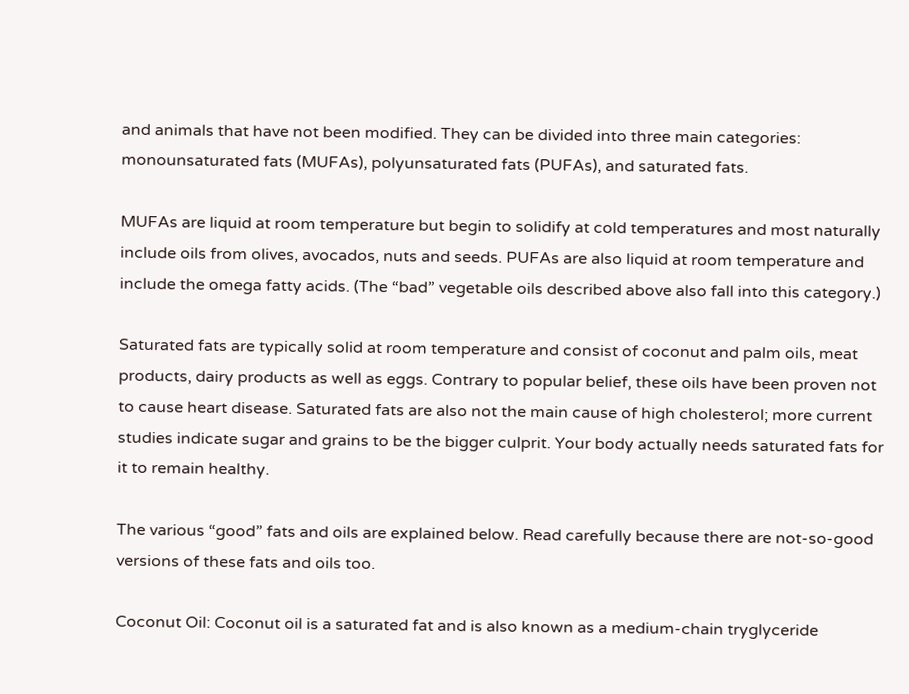and animals that have not been modified. They can be divided into three main categories: monounsaturated fats (MUFAs), polyunsaturated fats (PUFAs), and saturated fats.

MUFAs are liquid at room temperature but begin to solidify at cold temperatures and most naturally include oils from olives, avocados, nuts and seeds. PUFAs are also liquid at room temperature and include the omega fatty acids. (The “bad” vegetable oils described above also fall into this category.)

Saturated fats are typically solid at room temperature and consist of coconut and palm oils, meat products, dairy products as well as eggs. Contrary to popular belief, these oils have been proven not to cause heart disease. Saturated fats are also not the main cause of high cholesterol; more current studies indicate sugar and grains to be the bigger culprit. Your body actually needs saturated fats for it to remain healthy.

The various “good” fats and oils are explained below. Read carefully because there are not-so-good versions of these fats and oils too.

Coconut Oil: Coconut oil is a saturated fat and is also known as a medium-chain tryglyceride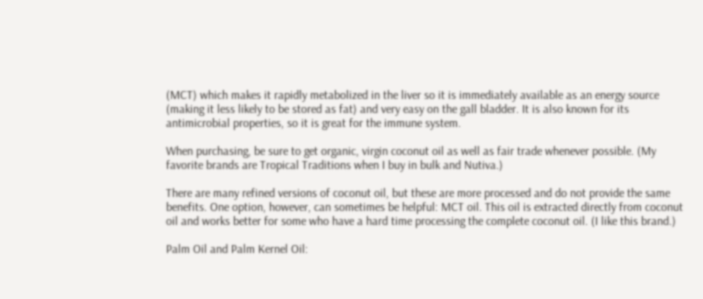(MCT) which makes it rapidly metabolized in the liver so it is immediately available as an energy source (making it less likely to be stored as fat) and very easy on the gall bladder. It is also known for its antimicrobial properties, so it is great for the immune system.

When purchasing, be sure to get organic, virgin coconut oil as well as fair trade whenever possible. (My favorite brands are Tropical Traditions when I buy in bulk and Nutiva.)

There are many refined versions of coconut oil, but these are more processed and do not provide the same benefits. One option, however, can sometimes be helpful: MCT oil. This oil is extracted directly from coconut oil and works better for some who have a hard time processing the complete coconut oil. (I like this brand.)

Palm Oil and Palm Kernel Oil: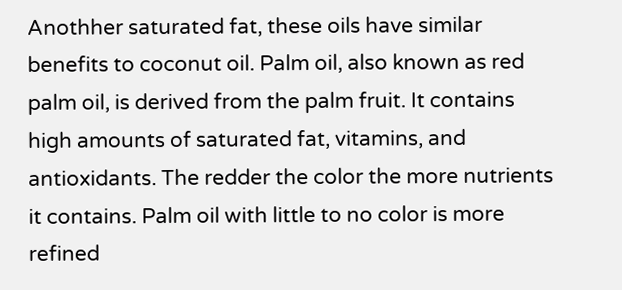Anothher saturated fat, these oils have similar benefits to coconut oil. Palm oil, also known as red palm oil, is derived from the palm fruit. It contains high amounts of saturated fat, vitamins, and antioxidants. The redder the color the more nutrients it contains. Palm oil with little to no color is more refined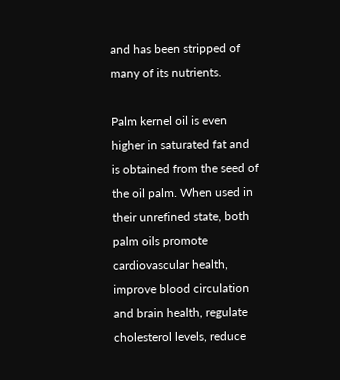and has been stripped of many of its nutrients.

Palm kernel oil is even higher in saturated fat and is obtained from the seed of the oil palm. When used in their unrefined state, both palm oils promote cardiovascular health, improve blood circulation and brain health, regulate cholesterol levels, reduce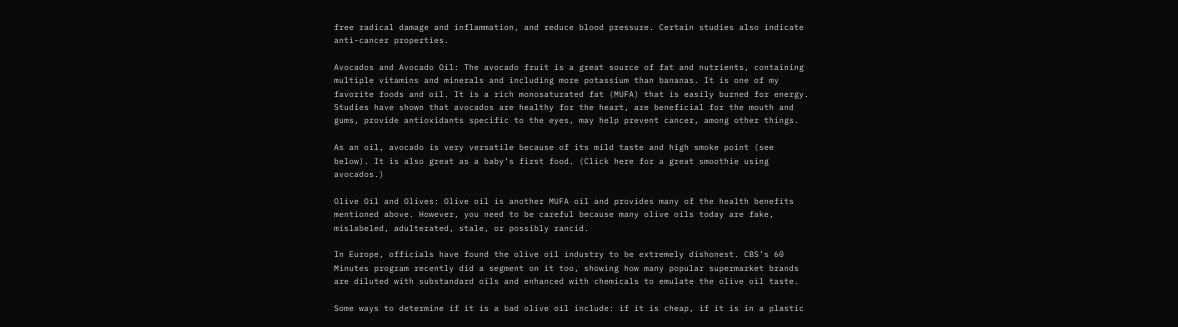free radical damage and inflammation, and reduce blood pressure. Certain studies also indicate anti-cancer properties.

Avocados and Avocado Oil: The avocado fruit is a great source of fat and nutrients, containing multiple vitamins and minerals and including more potassium than bananas. It is one of my favorite foods and oil. It is a rich monosaturated fat (MUFA) that is easily burned for energy. Studies have shown that avocados are healthy for the heart, are beneficial for the mouth and gums, provide antioxidants specific to the eyes, may help prevent cancer, among other things.

As an oil, avocado is very versatile because of its mild taste and high smoke point (see below). It is also great as a baby’s first food. (Click here for a great smoothie using avocados.)

Olive Oil and Olives: Olive oil is another MUFA oil and provides many of the health benefits mentioned above. However, you need to be careful because many olive oils today are fake, mislabeled, adulterated, stale, or possibly rancid.

In Europe, officials have found the olive oil industry to be extremely dishonest. CBS’s 60 Minutes program recently did a segment on it too, showing how many popular supermarket brands are diluted with substandard oils and enhanced with chemicals to emulate the olive oil taste.

Some ways to determine if it is a bad olive oil include: if it is cheap, if it is in a plastic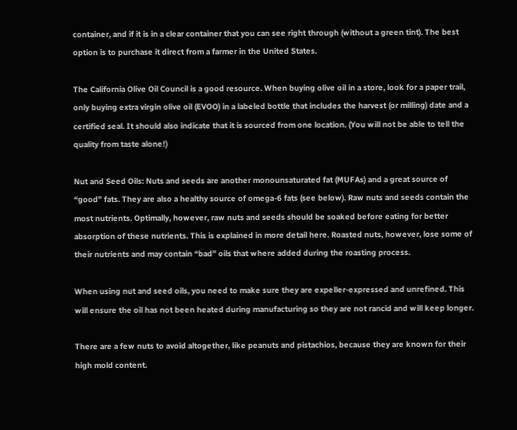container, and if it is in a clear container that you can see right through (without a green tint). The best option is to purchase it direct from a farmer in the United States.

The California Olive Oil Council is a good resource. When buying olive oil in a store, look for a paper trail, only buying extra virgin olive oil (EVOO) in a labeled bottle that includes the harvest (or milling) date and a certified seal. It should also indicate that it is sourced from one location. (You will not be able to tell the quality from taste alone!)

Nut and Seed Oils: Nuts and seeds are another monounsaturated fat (MUFAs) and a great source of “good” fats. They are also a healthy source of omega-6 fats (see below). Raw nuts and seeds contain the most nutrients. Optimally, however, raw nuts and seeds should be soaked before eating for better absorption of these nutrients. This is explained in more detail here. Roasted nuts, however, lose some of their nutrients and may contain “bad” oils that where added during the roasting process.

When using nut and seed oils, you need to make sure they are expeller-expressed and unrefined. This will ensure the oil has not been heated during manufacturing so they are not rancid and will keep longer.

There are a few nuts to avoid altogether, like peanuts and pistachios, because they are known for their high mold content.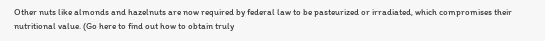Other nuts like almonds and hazelnuts are now required by federal law to be pasteurized or irradiated, which compromises their nutritional value. (Go here to find out how to obtain truly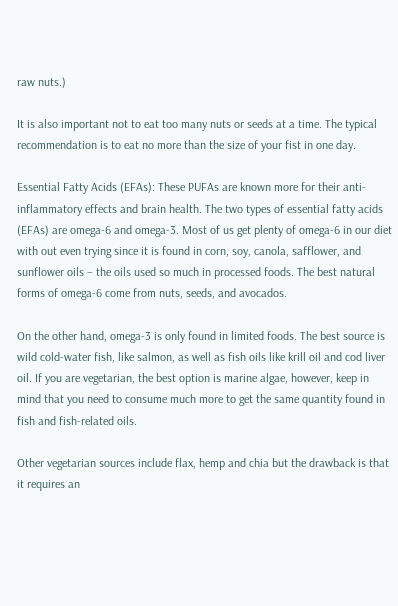raw nuts.)

It is also important not to eat too many nuts or seeds at a time. The typical recommendation is to eat no more than the size of your fist in one day.

Essential Fatty Acids (EFAs): These PUFAs are known more for their anti-inflammatory effects and brain health. The two types of essential fatty acids (EFAs) are omega-6 and omega-3. Most of us get plenty of omega-6 in our diet with out even trying since it is found in corn, soy, canola, safflower, and sunflower oils – the oils used so much in processed foods. The best natural forms of omega-6 come from nuts, seeds, and avocados.

On the other hand, omega-3 is only found in limited foods. The best source is wild cold-water fish, like salmon, as well as fish oils like krill oil and cod liver oil. If you are vegetarian, the best option is marine algae, however, keep in mind that you need to consume much more to get the same quantity found in fish and fish-related oils.

Other vegetarian sources include flax, hemp and chia but the drawback is that it requires an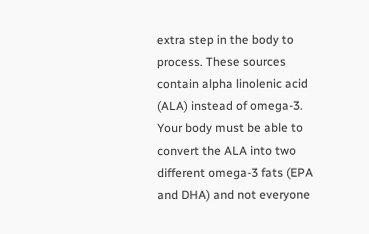extra step in the body to process. These sources contain alpha linolenic acid (ALA) instead of omega-3. Your body must be able to convert the ALA into two different omega-3 fats (EPA and DHA) and not everyone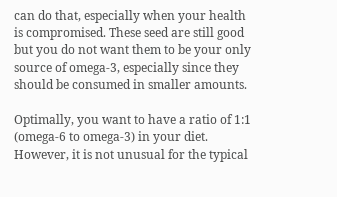can do that, especially when your health is compromised. These seed are still good but you do not want them to be your only source of omega-3, especially since they should be consumed in smaller amounts.

Optimally, you want to have a ratio of 1:1 (omega-6 to omega-3) in your diet. However, it is not unusual for the typical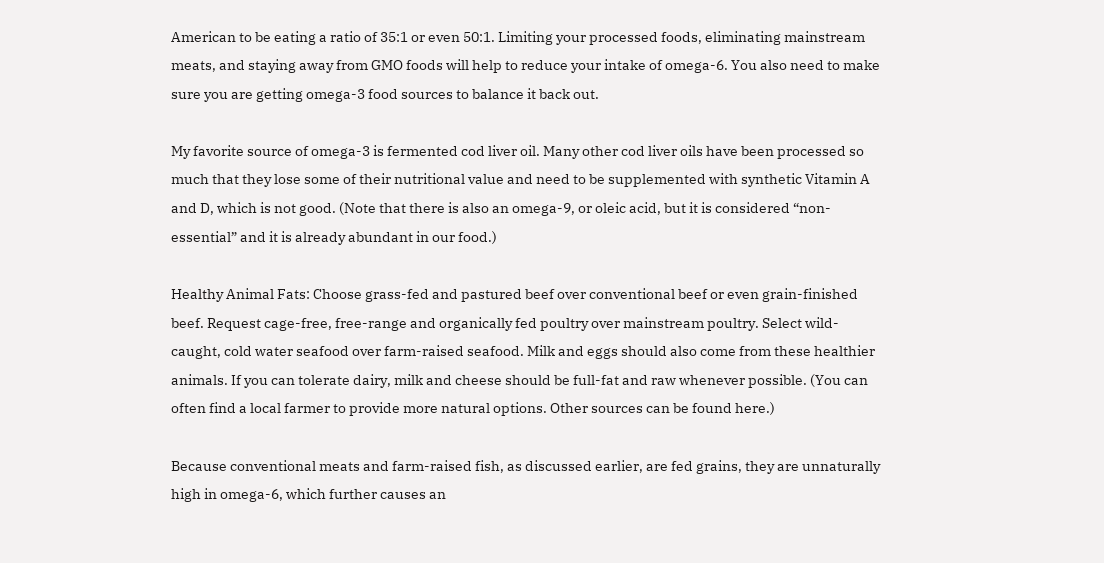American to be eating a ratio of 35:1 or even 50:1. Limiting your processed foods, eliminating mainstream meats, and staying away from GMO foods will help to reduce your intake of omega-6. You also need to make sure you are getting omega-3 food sources to balance it back out.

My favorite source of omega-3 is fermented cod liver oil. Many other cod liver oils have been processed so much that they lose some of their nutritional value and need to be supplemented with synthetic Vitamin A and D, which is not good. (Note that there is also an omega-9, or oleic acid, but it is considered “non-essential” and it is already abundant in our food.)

Healthy Animal Fats: Choose grass-fed and pastured beef over conventional beef or even grain-finished beef. Request cage-free, free-range and organically fed poultry over mainstream poultry. Select wild-caught, cold water seafood over farm-raised seafood. Milk and eggs should also come from these healthier animals. If you can tolerate dairy, milk and cheese should be full-fat and raw whenever possible. (You can often find a local farmer to provide more natural options. Other sources can be found here.)

Because conventional meats and farm-raised fish, as discussed earlier, are fed grains, they are unnaturally high in omega-6, which further causes an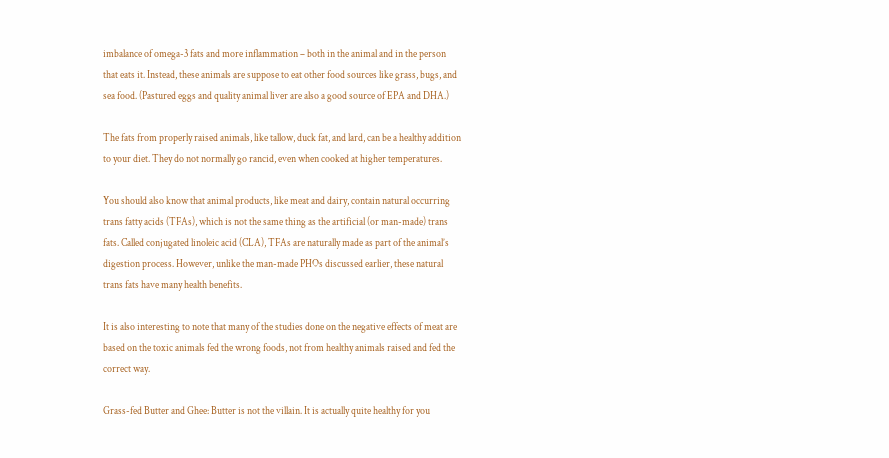imbalance of omega-3 fats and more inflammation – both in the animal and in the person that eats it. Instead, these animals are suppose to eat other food sources like grass, bugs, and sea food. (Pastured eggs and quality animal liver are also a good source of EPA and DHA.)

The fats from properly raised animals, like tallow, duck fat, and lard, can be a healthy addition to your diet. They do not normally go rancid, even when cooked at higher temperatures.

You should also know that animal products, like meat and dairy, contain natural occurring trans fatty acids (TFAs), which is not the same thing as the artificial (or man-made) trans fats. Called conjugated linoleic acid (CLA), TFAs are naturally made as part of the animal’s digestion process. However, unlike the man-made PHOs discussed earlier, these natural trans fats have many health benefits.

It is also interesting to note that many of the studies done on the negative effects of meat are based on the toxic animals fed the wrong foods, not from healthy animals raised and fed the correct way.

Grass-fed Butter and Ghee: Butter is not the villain. It is actually quite healthy for you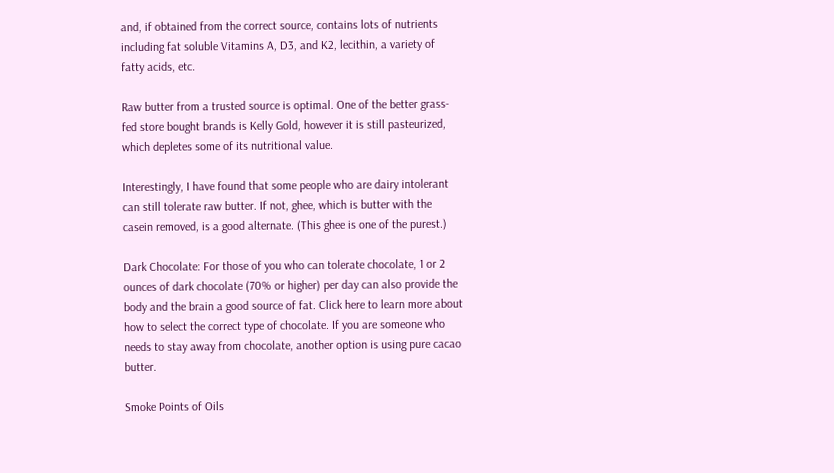and, if obtained from the correct source, contains lots of nutrients including fat soluble Vitamins A, D3, and K2, lecithin, a variety of fatty acids, etc.

Raw butter from a trusted source is optimal. One of the better grass-fed store bought brands is Kelly Gold, however it is still pasteurized, which depletes some of its nutritional value.

Interestingly, I have found that some people who are dairy intolerant can still tolerate raw butter. If not, ghee, which is butter with the casein removed, is a good alternate. (This ghee is one of the purest.)

Dark Chocolate: For those of you who can tolerate chocolate, 1 or 2 ounces of dark chocolate (70% or higher) per day can also provide the body and the brain a good source of fat. Click here to learn more about how to select the correct type of chocolate. If you are someone who needs to stay away from chocolate, another option is using pure cacao butter.

Smoke Points of Oils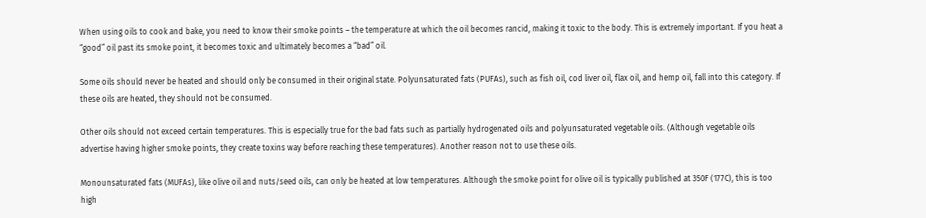When using oils to cook and bake, you need to know their smoke points – the temperature at which the oil becomes rancid, making it toxic to the body. This is extremely important. If you heat a “good” oil past its smoke point, it becomes toxic and ultimately becomes a “bad” oil.

Some oils should never be heated and should only be consumed in their original state. Polyunsaturated fats (PUFAs), such as fish oil, cod liver oil, flax oil, and hemp oil, fall into this category. If these oils are heated, they should not be consumed.

Other oils should not exceed certain temperatures. This is especially true for the bad fats such as partially hydrogenated oils and polyunsaturated vegetable oils. (Although vegetable oils advertise having higher smoke points, they create toxins way before reaching these temperatures). Another reason not to use these oils.

Monounsaturated fats (MUFAs), like olive oil and nuts/seed oils, can only be heated at low temperatures. Although the smoke point for olive oil is typically published at 350F (177C), this is too high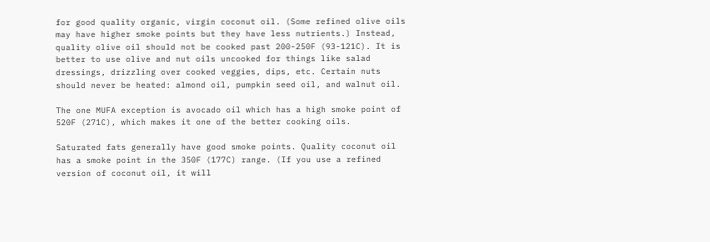for good quality organic, virgin coconut oil. (Some refined olive oils may have higher smoke points but they have less nutrients.) Instead, quality olive oil should not be cooked past 200-250F (93-121C). It is better to use olive and nut oils uncooked for things like salad dressings, drizzling over cooked veggies, dips, etc. Certain nuts should never be heated: almond oil, pumpkin seed oil, and walnut oil.

The one MUFA exception is avocado oil which has a high smoke point of 520F (271C), which makes it one of the better cooking oils.

Saturated fats generally have good smoke points. Quality coconut oil has a smoke point in the 350F (177C) range. (If you use a refined version of coconut oil, it will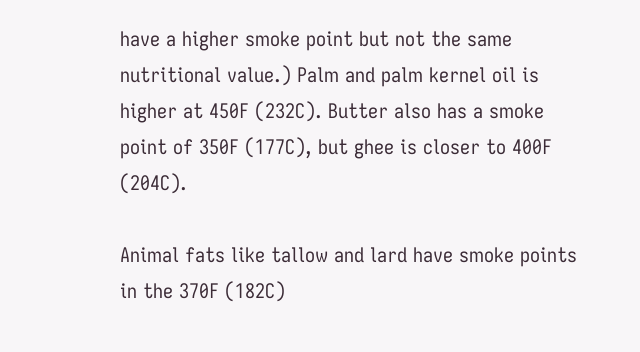have a higher smoke point but not the same nutritional value.) Palm and palm kernel oil is higher at 450F (232C). Butter also has a smoke point of 350F (177C), but ghee is closer to 400F (204C).

Animal fats like tallow and lard have smoke points in the 370F (182C)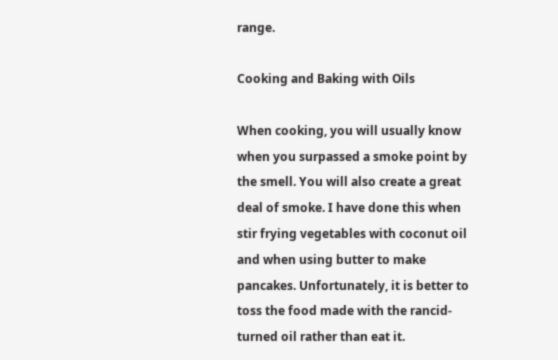range.

Cooking and Baking with Oils

When cooking, you will usually know when you surpassed a smoke point by the smell. You will also create a great deal of smoke. I have done this when stir frying vegetables with coconut oil and when using butter to make pancakes. Unfortunately, it is better to toss the food made with the rancid-turned oil rather than eat it.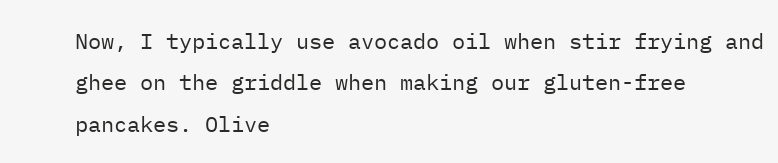Now, I typically use avocado oil when stir frying and ghee on the griddle when making our gluten-free pancakes. Olive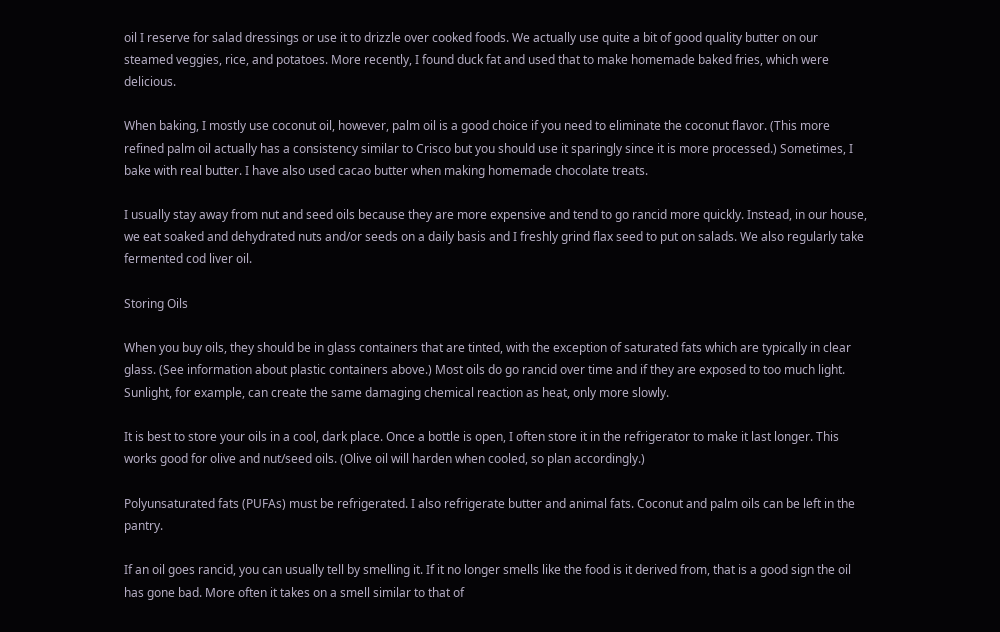oil I reserve for salad dressings or use it to drizzle over cooked foods. We actually use quite a bit of good quality butter on our steamed veggies, rice, and potatoes. More recently, I found duck fat and used that to make homemade baked fries, which were delicious.

When baking, I mostly use coconut oil, however, palm oil is a good choice if you need to eliminate the coconut flavor. (This more refined palm oil actually has a consistency similar to Crisco but you should use it sparingly since it is more processed.) Sometimes, I bake with real butter. I have also used cacao butter when making homemade chocolate treats.

I usually stay away from nut and seed oils because they are more expensive and tend to go rancid more quickly. Instead, in our house, we eat soaked and dehydrated nuts and/or seeds on a daily basis and I freshly grind flax seed to put on salads. We also regularly take fermented cod liver oil.

Storing Oils

When you buy oils, they should be in glass containers that are tinted, with the exception of saturated fats which are typically in clear glass. (See information about plastic containers above.) Most oils do go rancid over time and if they are exposed to too much light. Sunlight, for example, can create the same damaging chemical reaction as heat, only more slowly.

It is best to store your oils in a cool, dark place. Once a bottle is open, I often store it in the refrigerator to make it last longer. This works good for olive and nut/seed oils. (Olive oil will harden when cooled, so plan accordingly.)

Polyunsaturated fats (PUFAs) must be refrigerated. I also refrigerate butter and animal fats. Coconut and palm oils can be left in the pantry.

If an oil goes rancid, you can usually tell by smelling it. If it no longer smells like the food is it derived from, that is a good sign the oil has gone bad. More often it takes on a smell similar to that of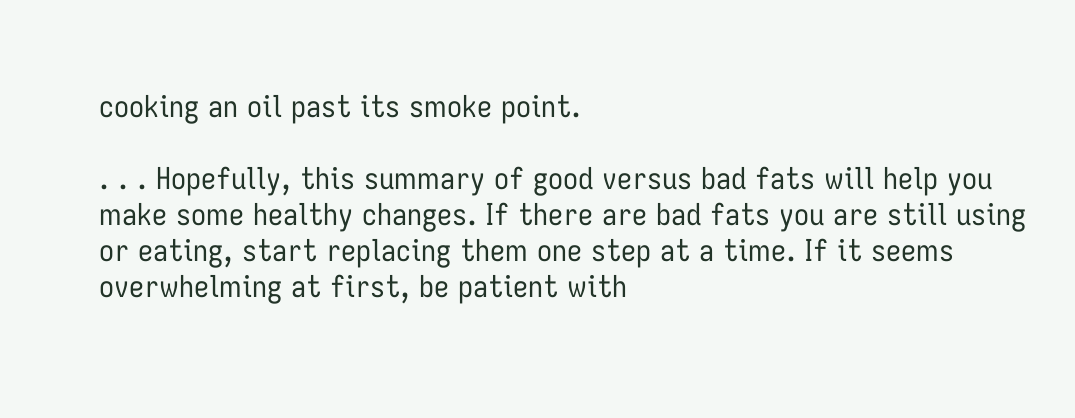cooking an oil past its smoke point.

. . . Hopefully, this summary of good versus bad fats will help you make some healthy changes. If there are bad fats you are still using or eating, start replacing them one step at a time. If it seems overwhelming at first, be patient with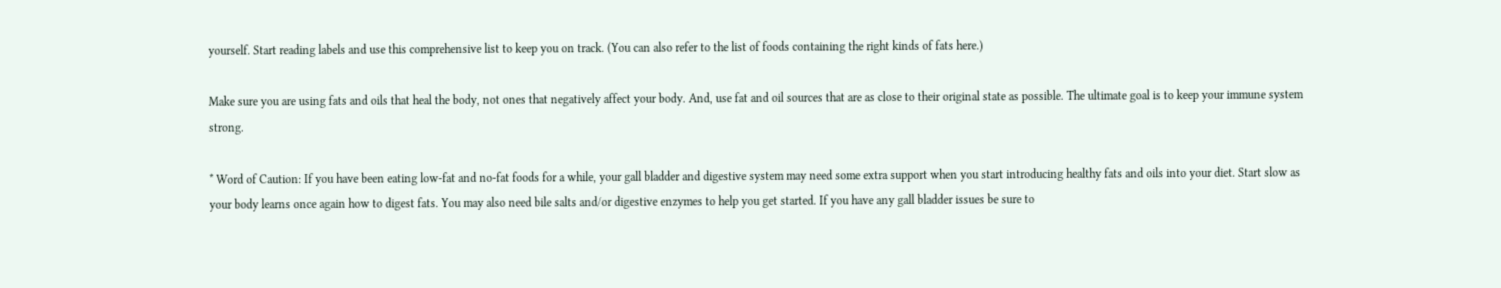yourself. Start reading labels and use this comprehensive list to keep you on track. (You can also refer to the list of foods containing the right kinds of fats here.)

Make sure you are using fats and oils that heal the body, not ones that negatively affect your body. And, use fat and oil sources that are as close to their original state as possible. The ultimate goal is to keep your immune system strong.

* Word of Caution: If you have been eating low-fat and no-fat foods for a while, your gall bladder and digestive system may need some extra support when you start introducing healthy fats and oils into your diet. Start slow as your body learns once again how to digest fats. You may also need bile salts and/or digestive enzymes to help you get started. If you have any gall bladder issues be sure to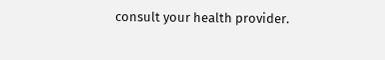consult your health provider.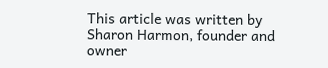This article was written by Sharon Harmon, founder and owner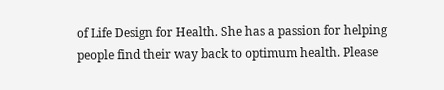of Life Design for Health. She has a passion for helping people find their way back to optimum health. Please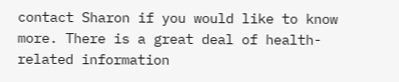contact Sharon if you would like to know more. There is a great deal of health-related information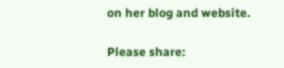on her blog and website.

Please share: